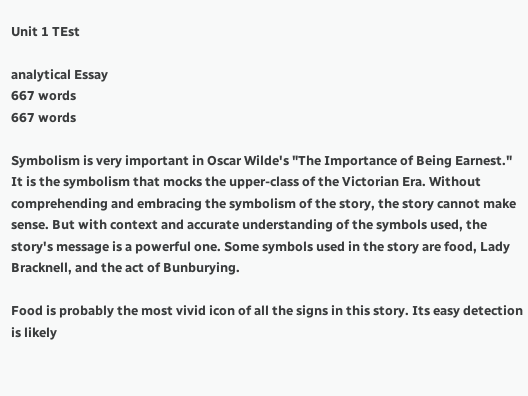Unit 1 TEst

analytical Essay
667 words
667 words

Symbolism is very important in Oscar Wilde's "The Importance of Being Earnest." It is the symbolism that mocks the upper-class of the Victorian Era. Without comprehending and embracing the symbolism of the story, the story cannot make sense. But with context and accurate understanding of the symbols used, the story's message is a powerful one. Some symbols used in the story are food, Lady Bracknell, and the act of Bunburying.

Food is probably the most vivid icon of all the signs in this story. Its easy detection is likely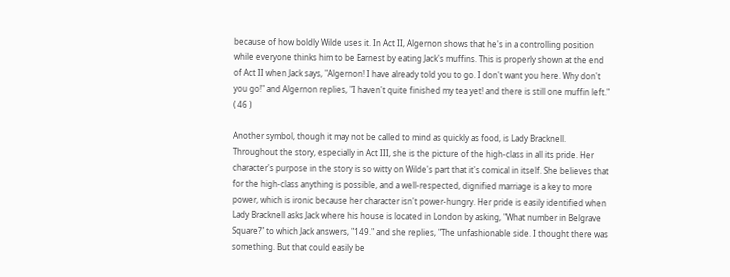because of how boldly Wilde uses it. In Act II, Algernon shows that he's in a controlling position while everyone thinks him to be Earnest by eating Jack's muffins. This is properly shown at the end of Act II when Jack says, "Algernon! I have already told you to go. I don't want you here. Why don't you go!" and Algernon replies, "I haven't quite finished my tea yet! and there is still one muffin left." ( 46 )

Another symbol, though it may not be called to mind as quickly as food, is Lady Bracknell. Throughout the story, especially in Act III, she is the picture of the high-class in all its pride. Her character's purpose in the story is so witty on Wilde's part that it's comical in itself. She believes that for the high-class anything is possible, and a well-respected, dignified marriage is a key to more power, which is ironic because her character isn't power-hungry. Her pride is easily identified when Lady Bracknell asks Jack where his house is located in London by asking, "What number in Belgrave Square?" to which Jack answers, "149." and she replies, "The unfashionable side. I thought there was something. But that could easily be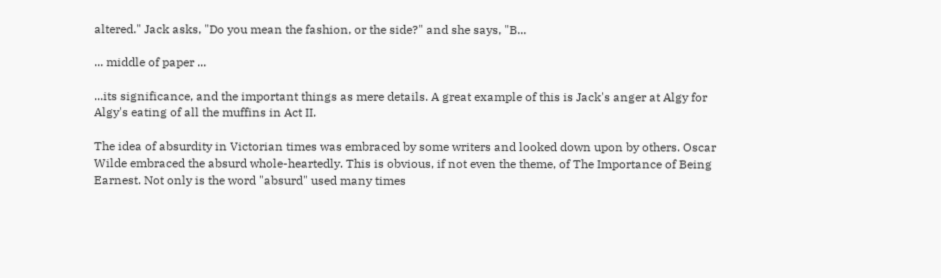altered." Jack asks, "Do you mean the fashion, or the side?" and she says, "B...

... middle of paper ...

...its significance, and the important things as mere details. A great example of this is Jack's anger at Algy for Algy's eating of all the muffins in Act II.

The idea of absurdity in Victorian times was embraced by some writers and looked down upon by others. Oscar Wilde embraced the absurd whole-heartedly. This is obvious, if not even the theme, of The Importance of Being Earnest. Not only is the word "absurd" used many times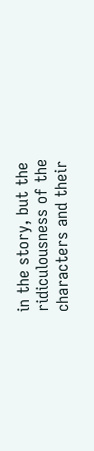in the story, but the ridiculousness of the characters and their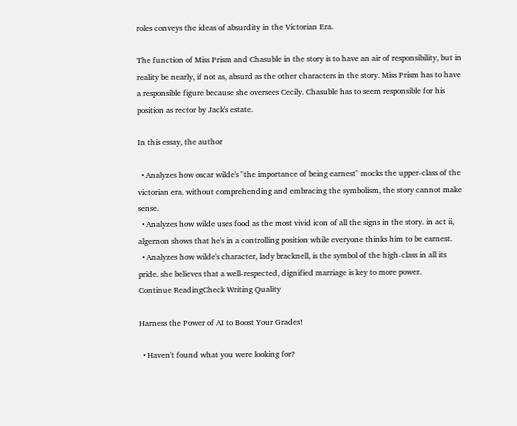roles conveys the ideas of absurdity in the Victorian Era.

The function of Miss Prism and Chasuble in the story is to have an air of responsibility, but in reality be nearly, if not as, absurd as the other characters in the story. Miss Prism has to have a responsible figure because she oversees Cecily. Chasuble has to seem responsible for his position as rector by Jack's estate.

In this essay, the author

  • Analyzes how oscar wilde's "the importance of being earnest" mocks the upper-class of the victorian era. without comprehending and embracing the symbolism, the story cannot make sense.
  • Analyzes how wilde uses food as the most vivid icon of all the signs in the story. in act ii, algernon shows that he's in a controlling position while everyone thinks him to be earnest.
  • Analyzes how wilde's character, lady bracknell, is the symbol of the high-class in all its pride. she believes that a well-respected, dignified marriage is key to more power.
Continue ReadingCheck Writing Quality

Harness the Power of AI to Boost Your Grades!

  • Haven't found what you were looking for?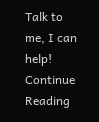Talk to me, I can help!
Continue Reading